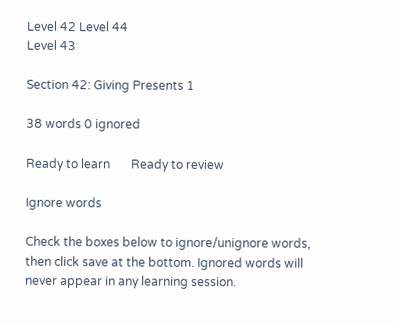Level 42 Level 44
Level 43

Section 42: Giving Presents 1

38 words 0 ignored

Ready to learn       Ready to review

Ignore words

Check the boxes below to ignore/unignore words, then click save at the bottom. Ignored words will never appear in any learning session.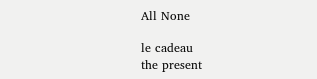All None

le cadeau
the present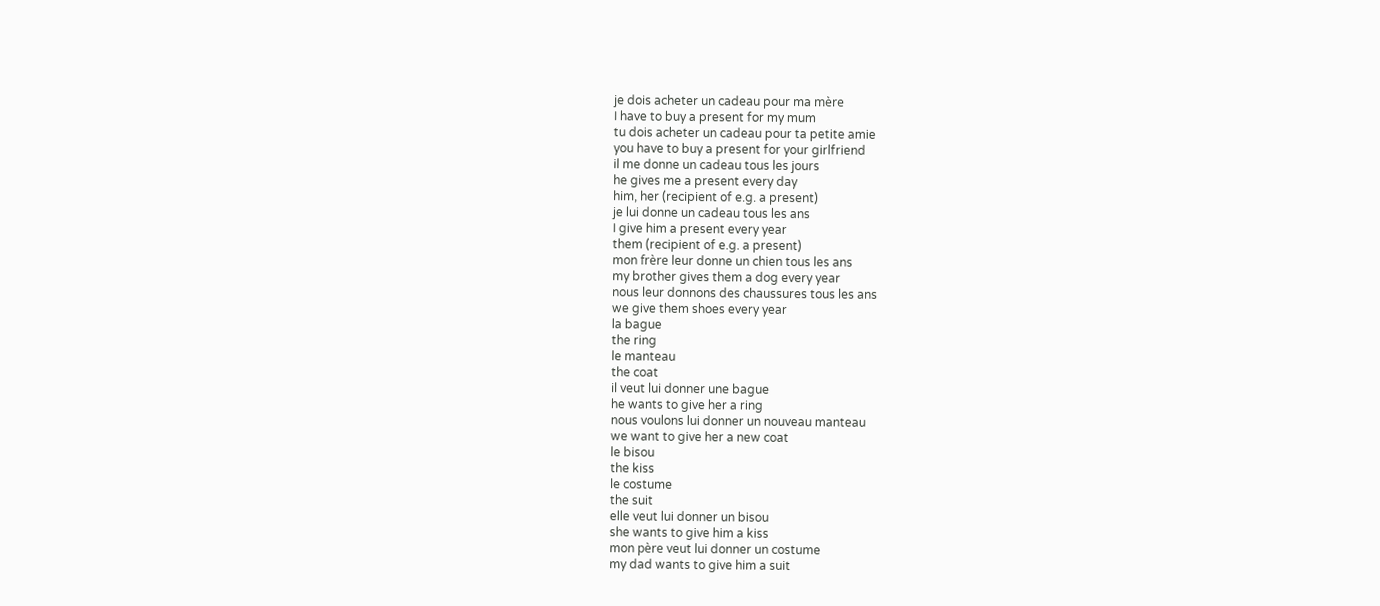je dois acheter un cadeau pour ma mère
I have to buy a present for my mum
tu dois acheter un cadeau pour ta petite amie
you have to buy a present for your girlfriend
il me donne un cadeau tous les jours
he gives me a present every day
him, her (recipient of e.g. a present)
je lui donne un cadeau tous les ans
I give him a present every year
them (recipient of e.g. a present)
mon frère leur donne un chien tous les ans
my brother gives them a dog every year
nous leur donnons des chaussures tous les ans
we give them shoes every year
la bague
the ring
le manteau
the coat
il veut lui donner une bague
he wants to give her a ring
nous voulons lui donner un nouveau manteau
we want to give her a new coat
le bisou
the kiss
le costume
the suit
elle veut lui donner un bisou
she wants to give him a kiss
mon père veut lui donner un costume
my dad wants to give him a suit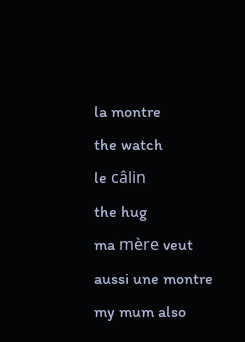la montre
the watch
le câlin
the hug
ma mère veut aussi une montre
my mum also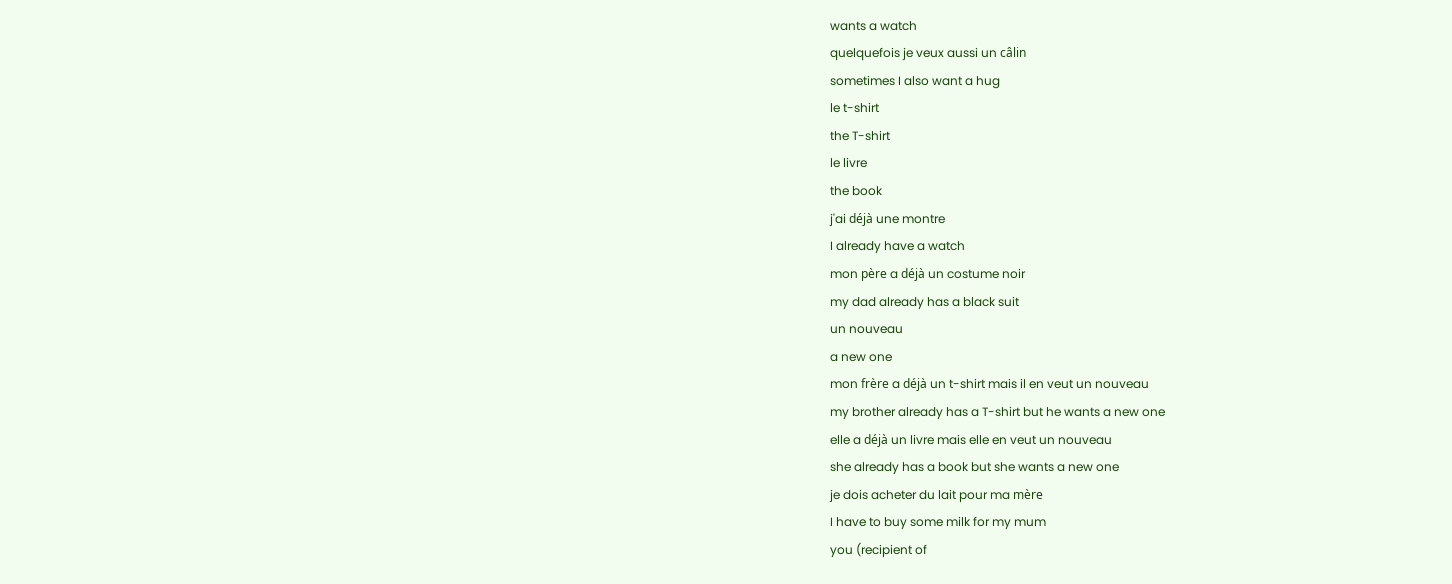wants a watch
quelquefois je veux aussi un câlin
sometimes I also want a hug
le t-shirt
the T-shirt
le livre
the book
j'ai déjà une montre
I already have a watch
mon père a déjà un costume noir
my dad already has a black suit
un nouveau
a new one
mon frère a déjà un t-shirt mais il en veut un nouveau
my brother already has a T-shirt but he wants a new one
elle a déjà un livre mais elle en veut un nouveau
she already has a book but she wants a new one
je dois acheter du lait pour ma mère
I have to buy some milk for my mum
you (recipient of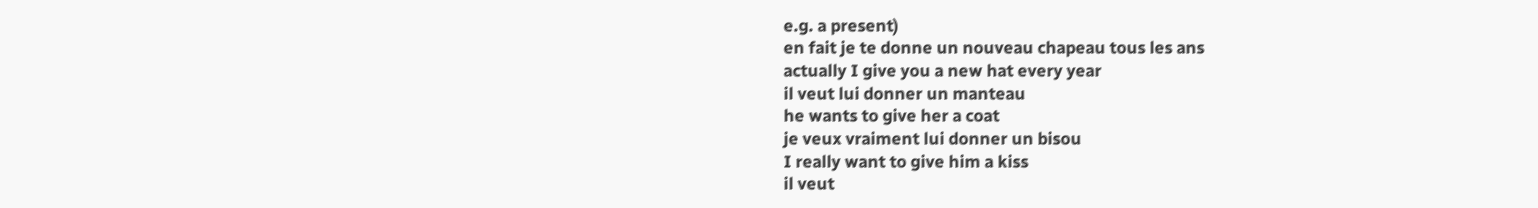e.g. a present)
en fait je te donne un nouveau chapeau tous les ans
actually I give you a new hat every year
il veut lui donner un manteau
he wants to give her a coat
je veux vraiment lui donner un bisou
I really want to give him a kiss
il veut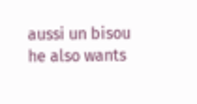aussi un bisou
he also wants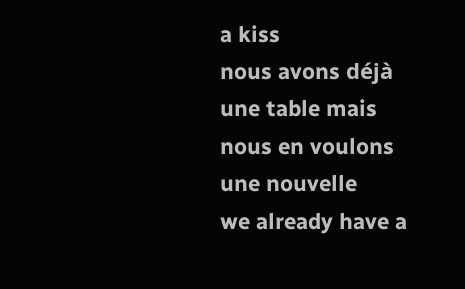a kiss
nous avons déjà une table mais nous en voulons une nouvelle
we already have a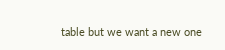table but we want a new one